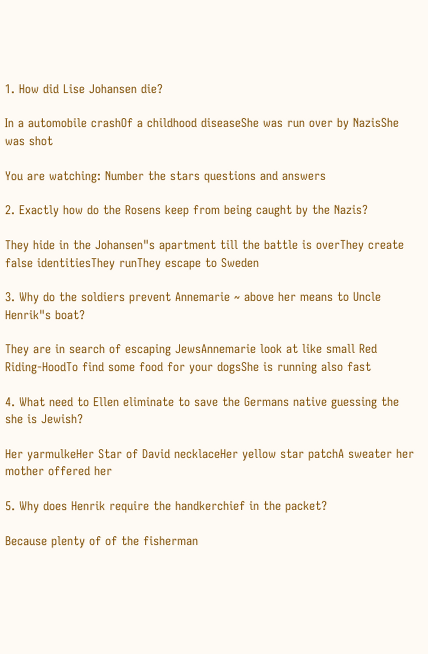1. How did Lise Johansen die?

In a automobile crashOf a childhood diseaseShe was run over by NazisShe was shot

You are watching: Number the stars questions and answers

2. Exactly how do the Rosens keep from being caught by the Nazis?

They hide in the Johansen"s apartment till the battle is overThey create false identitiesThey runThey escape to Sweden

3. Why do the soldiers prevent Annemarie ~ above her means to Uncle Henrik"s boat?

They are in search of escaping JewsAnnemarie look at like small Red Riding-HoodTo find some food for your dogsShe is running also fast

4. What need to Ellen eliminate to save the Germans native guessing the she is Jewish?

Her yarmulkeHer Star of David necklaceHer yellow star patchA sweater her mother offered her

5. Why does Henrik require the handkerchief in the packet?

Because plenty of of the fisherman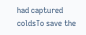had captured coldsTo save the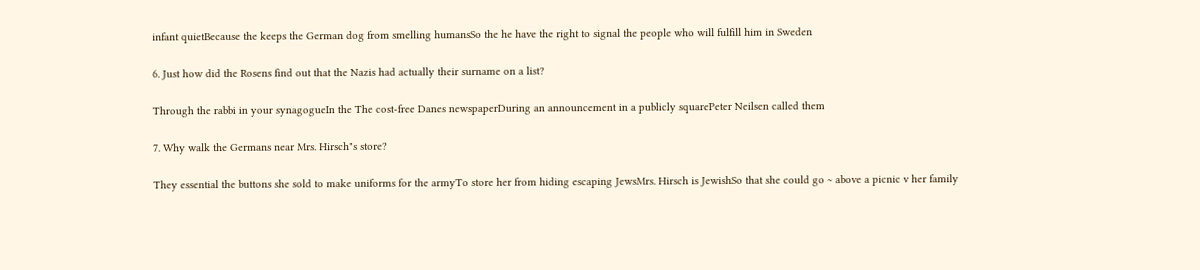infant quietBecause the keeps the German dog from smelling humansSo the he have the right to signal the people who will fulfill him in Sweden

6. Just how did the Rosens find out that the Nazis had actually their surname on a list?

Through the rabbi in your synagogueIn the The cost-free Danes newspaperDuring an announcement in a publicly squarePeter Neilsen called them

7. Why walk the Germans near Mrs. Hirsch"s store?

They essential the buttons she sold to make uniforms for the armyTo store her from hiding escaping JewsMrs. Hirsch is JewishSo that she could go ~ above a picnic v her family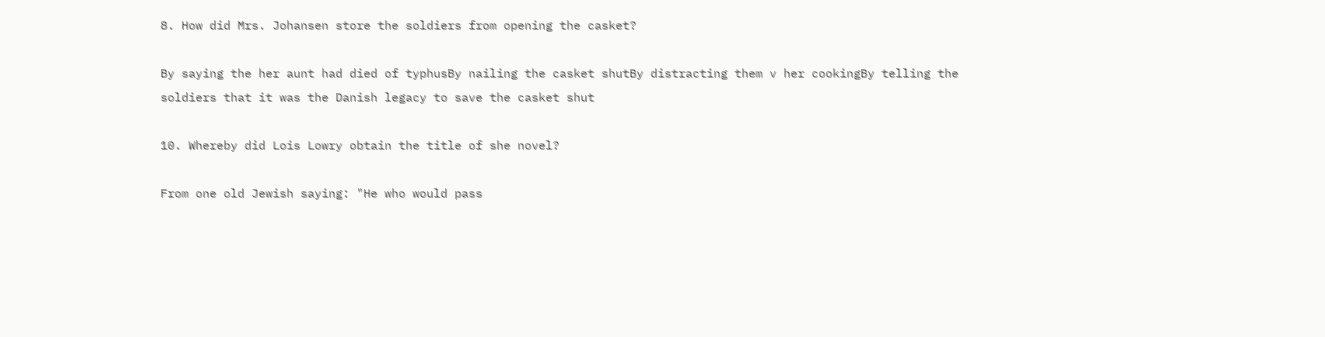8. How did Mrs. Johansen store the soldiers from opening the casket?

By saying the her aunt had died of typhusBy nailing the casket shutBy distracting them v her cookingBy telling the soldiers that it was the Danish legacy to save the casket shut

10. Whereby did Lois Lowry obtain the title of she novel?

From one old Jewish saying: "He who would pass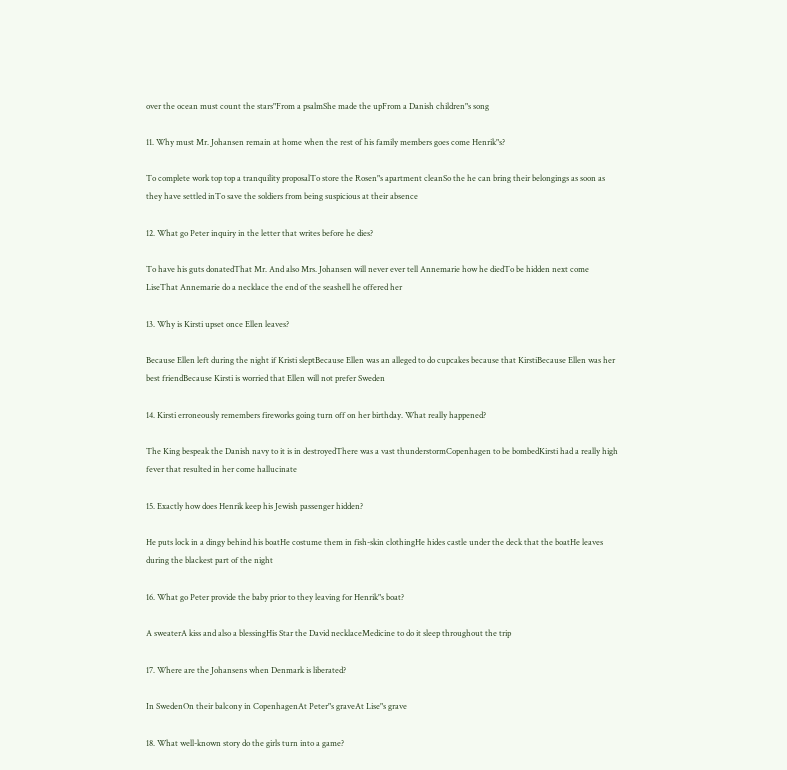over the ocean must count the stars"From a psalmShe made the upFrom a Danish children"s song

11. Why must Mr. Johansen remain at home when the rest of his family members goes come Henrik"s?

To complete work top top a tranquility proposalTo store the Rosen"s apartment cleanSo the he can bring their belongings as soon as they have settled inTo save the soldiers from being suspicious at their absence

12. What go Peter inquiry in the letter that writes before he dies?

To have his guts donatedThat Mr. And also Mrs. Johansen will never ever tell Annemarie how he diedTo be hidden next come LiseThat Annemarie do a necklace the end of the seashell he offered her

13. Why is Kirsti upset once Ellen leaves?

Because Ellen left during the night if Kristi sleptBecause Ellen was an alleged to do cupcakes because that KirstiBecause Ellen was her best friendBecause Kirsti is worried that Ellen will not prefer Sweden

14. Kirsti erroneously remembers fireworks going turn off on her birthday. What really happened?

The King bespeak the Danish navy to it is in destroyedThere was a vast thunderstormCopenhagen to be bombedKirsti had a really high fever that resulted in her come hallucinate

15. Exactly how does Henrik keep his Jewish passenger hidden?

He puts lock in a dingy behind his boatHe costume them in fish-skin clothingHe hides castle under the deck that the boatHe leaves during the blackest part of the night

16. What go Peter provide the baby prior to they leaving for Henrik"s boat?

A sweaterA kiss and also a blessingHis Star the David necklaceMedicine to do it sleep throughout the trip

17. Where are the Johansens when Denmark is liberated?

In SwedenOn their balcony in CopenhagenAt Peter"s graveAt Lise"s grave

18. What well-known story do the girls turn into a game?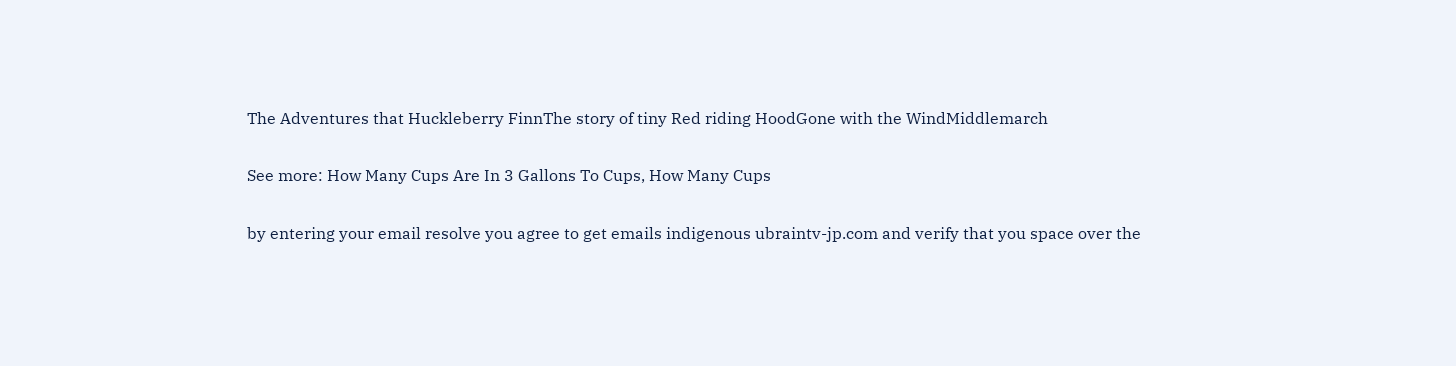The Adventures that Huckleberry FinnThe story of tiny Red riding HoodGone with the WindMiddlemarch

See more: How Many Cups Are In 3 Gallons To Cups, How Many Cups

by entering your email resolve you agree to get emails indigenous ubraintv-jp.com and verify that you space over the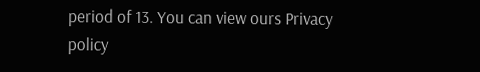period of 13. You can view ours Privacy policy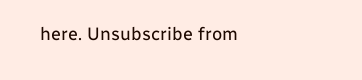here. Unsubscribe from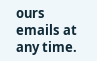ours emails at any time.